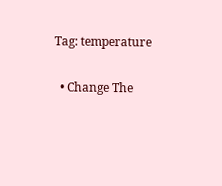Tag: temperature

  • Change The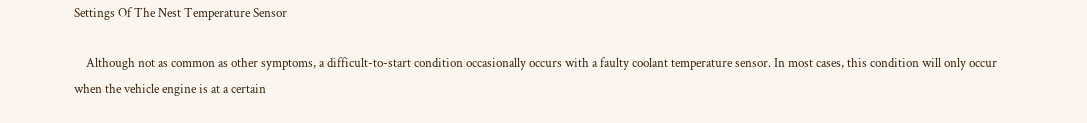Settings Of The Nest Temperature Sensor

    Although not as common as other symptoms, a difficult-to-start condition occasionally occurs with a faulty coolant temperature sensor. In most cases, this condition will only occur when the vehicle engine is at a certain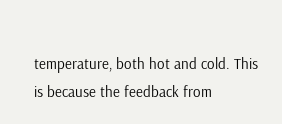temperature, both hot and cold. This is because the feedback from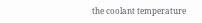the coolant temperature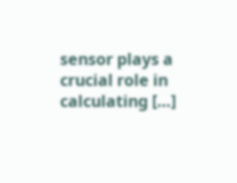sensor plays a crucial role in calculating […]